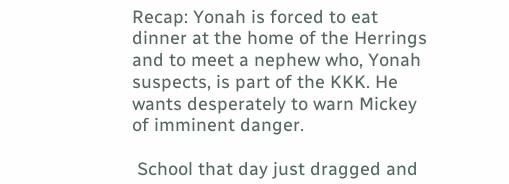Recap: Yonah is forced to eat dinner at the home of the Herrings and to meet a nephew who, Yonah suspects, is part of the KKK. He wants desperately to warn Mickey of imminent danger.

 School that day just dragged and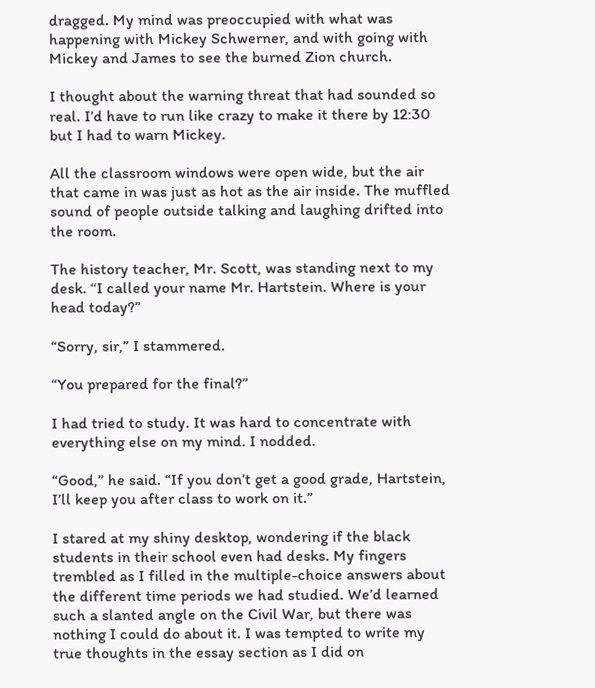dragged. My mind was preoccupied with what was happening with Mickey Schwerner, and with going with Mickey and James to see the burned Zion church.

I thought about the warning threat that had sounded so real. I’d have to run like crazy to make it there by 12:30 but I had to warn Mickey.

All the classroom windows were open wide, but the air that came in was just as hot as the air inside. The muffled sound of people outside talking and laughing drifted into the room.

The history teacher, Mr. Scott, was standing next to my desk. “I called your name Mr. Hartstein. Where is your head today?”

“Sorry, sir,” I stammered.

“You prepared for the final?”

I had tried to study. It was hard to concentrate with everything else on my mind. I nodded.

“Good,” he said. “If you don’t get a good grade, Hartstein, I’ll keep you after class to work on it.”

I stared at my shiny desktop, wondering if the black students in their school even had desks. My fingers trembled as I filled in the multiple-choice answers about the different time periods we had studied. We’d learned such a slanted angle on the Civil War, but there was nothing I could do about it. I was tempted to write my true thoughts in the essay section as I did on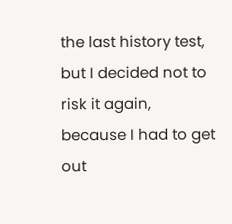the last history test, but I decided not to risk it again, because I had to get out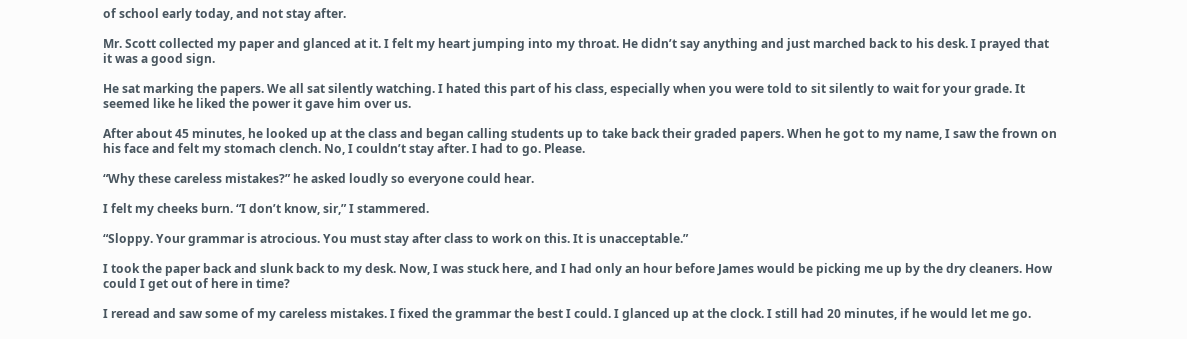of school early today, and not stay after.

Mr. Scott collected my paper and glanced at it. I felt my heart jumping into my throat. He didn’t say anything and just marched back to his desk. I prayed that it was a good sign.

He sat marking the papers. We all sat silently watching. I hated this part of his class, especially when you were told to sit silently to wait for your grade. It seemed like he liked the power it gave him over us.

After about 45 minutes, he looked up at the class and began calling students up to take back their graded papers. When he got to my name, I saw the frown on his face and felt my stomach clench. No, I couldn’t stay after. I had to go. Please.

“Why these careless mistakes?” he asked loudly so everyone could hear.

I felt my cheeks burn. “I don’t know, sir,” I stammered.

“Sloppy. Your grammar is atrocious. You must stay after class to work on this. It is unacceptable.”

I took the paper back and slunk back to my desk. Now, I was stuck here, and I had only an hour before James would be picking me up by the dry cleaners. How could I get out of here in time?

I reread and saw some of my careless mistakes. I fixed the grammar the best I could. I glanced up at the clock. I still had 20 minutes, if he would let me go.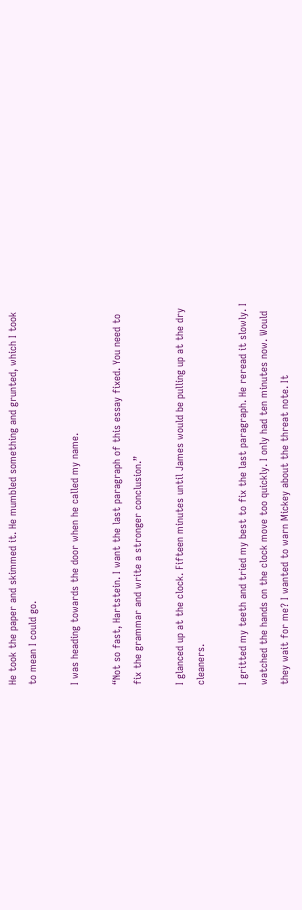He took the paper and skimmed it. He mumbled something and grunted, which I took to mean I could go.

I was heading towards the door when he called my name.

“Not so fast, Hartstein. I want the last paragraph of this essay fixed. You need to fix the grammar and write a stronger conclusion.”

I glanced up at the clock. Fifteen minutes until James would be pulling up at the dry cleaners.

I gritted my teeth and tried my best to fix the last paragraph. He reread it slowly. I watched the hands on the clock move too quickly. I only had ten minutes now. Would they wait for me? I wanted to warn Mickey about the threat note. It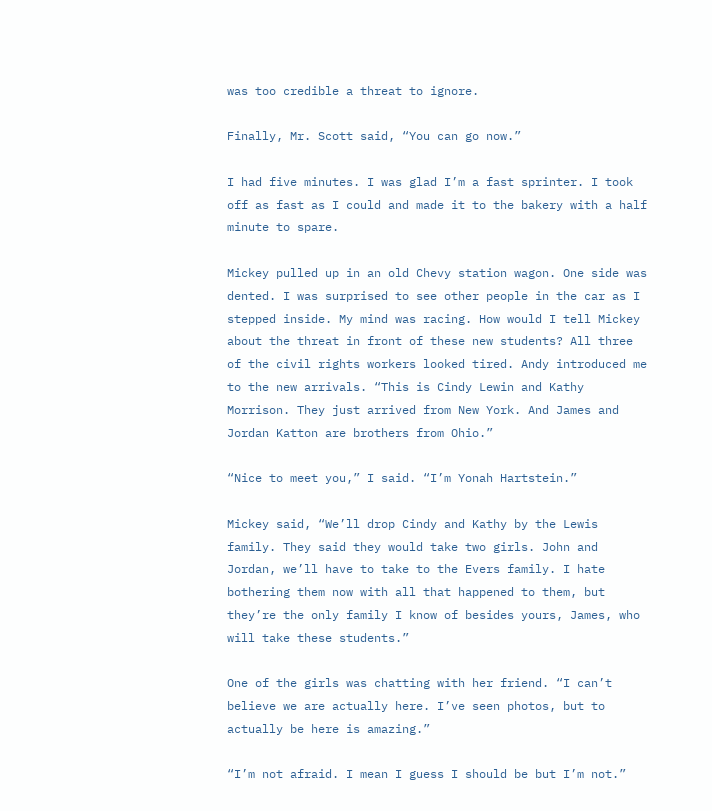was too credible a threat to ignore.

Finally, Mr. Scott said, “You can go now.”

I had five minutes. I was glad I’m a fast sprinter. I took off as fast as I could and made it to the bakery with a half minute to spare.

Mickey pulled up in an old Chevy station wagon. One side was dented. I was surprised to see other people in the car as I stepped inside. My mind was racing. How would I tell Mickey about the threat in front of these new students? All three of the civil rights workers looked tired. Andy introduced me to the new arrivals. “This is Cindy Lewin and Kathy Morrison. They just arrived from New York. And James and Jordan Katton are brothers from Ohio.”

“Nice to meet you,” I said. “I’m Yonah Hartstein.”

Mickey said, “We’ll drop Cindy and Kathy by the Lewis family. They said they would take two girls. John and Jordan, we’ll have to take to the Evers family. I hate bothering them now with all that happened to them, but they’re the only family I know of besides yours, James, who will take these students.”

One of the girls was chatting with her friend. “I can’t believe we are actually here. I’ve seen photos, but to actually be here is amazing.”

“I’m not afraid. I mean I guess I should be but I’m not.”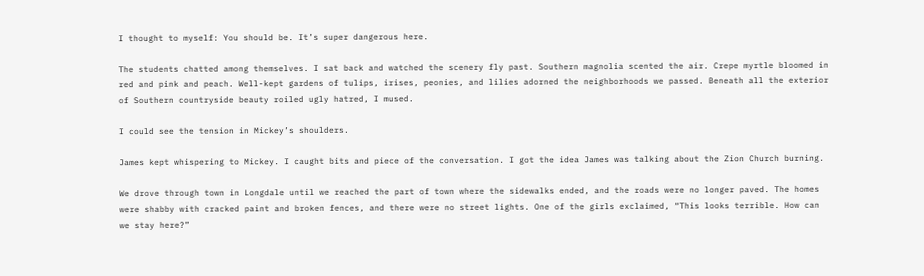I thought to myself: You should be. It’s super dangerous here.

The students chatted among themselves. I sat back and watched the scenery fly past. Southern magnolia scented the air. Crepe myrtle bloomed in red and pink and peach. Well-kept gardens of tulips, irises, peonies, and lilies adorned the neighborhoods we passed. Beneath all the exterior of Southern countryside beauty roiled ugly hatred, I mused.

I could see the tension in Mickey’s shoulders.

James kept whispering to Mickey. I caught bits and piece of the conversation. I got the idea James was talking about the Zion Church burning.

We drove through town in Longdale until we reached the part of town where the sidewalks ended, and the roads were no longer paved. The homes were shabby with cracked paint and broken fences, and there were no street lights. One of the girls exclaimed, “This looks terrible. How can we stay here?”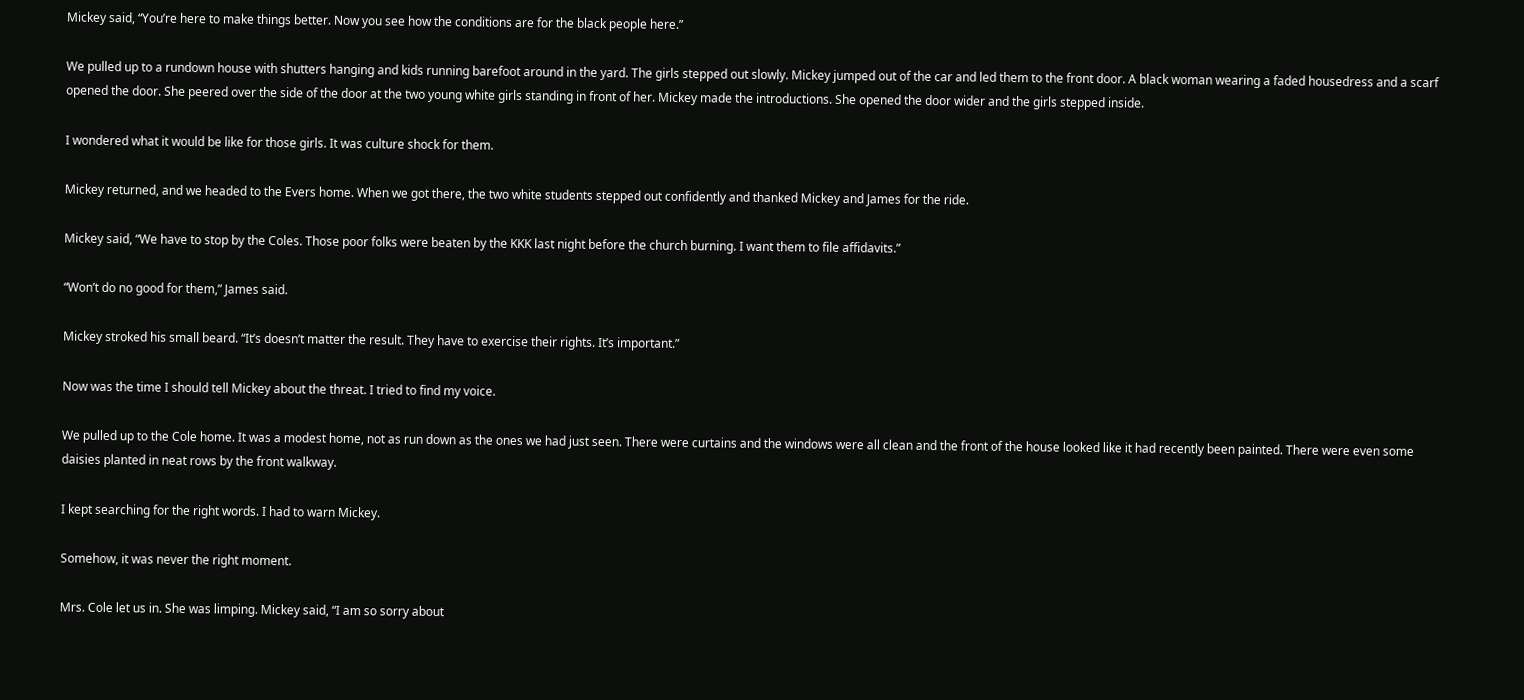Mickey said, “You’re here to make things better. Now you see how the conditions are for the black people here.”

We pulled up to a rundown house with shutters hanging and kids running barefoot around in the yard. The girls stepped out slowly. Mickey jumped out of the car and led them to the front door. A black woman wearing a faded housedress and a scarf opened the door. She peered over the side of the door at the two young white girls standing in front of her. Mickey made the introductions. She opened the door wider and the girls stepped inside.

I wondered what it would be like for those girls. It was culture shock for them.

Mickey returned, and we headed to the Evers home. When we got there, the two white students stepped out confidently and thanked Mickey and James for the ride.

Mickey said, “We have to stop by the Coles. Those poor folks were beaten by the KKK last night before the church burning. I want them to file affidavits.”

“Won’t do no good for them,” James said.

Mickey stroked his small beard. “It’s doesn’t matter the result. They have to exercise their rights. It’s important.”

Now was the time I should tell Mickey about the threat. I tried to find my voice.

We pulled up to the Cole home. It was a modest home, not as run down as the ones we had just seen. There were curtains and the windows were all clean and the front of the house looked like it had recently been painted. There were even some daisies planted in neat rows by the front walkway.

I kept searching for the right words. I had to warn Mickey.

Somehow, it was never the right moment.

Mrs. Cole let us in. She was limping. Mickey said, “I am so sorry about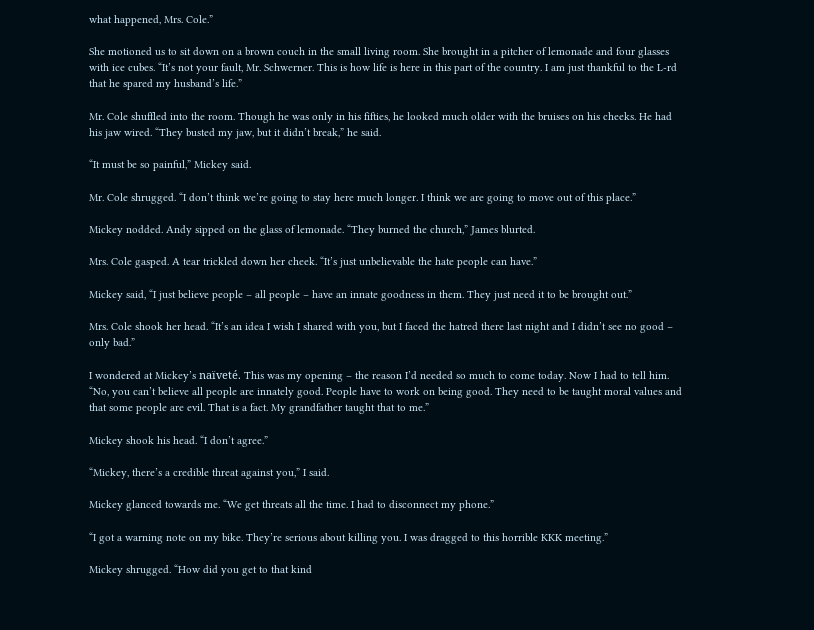what happened, Mrs. Cole.”

She motioned us to sit down on a brown couch in the small living room. She brought in a pitcher of lemonade and four glasses with ice cubes. “It’s not your fault, Mr. Schwerner. This is how life is here in this part of the country. I am just thankful to the L-rd that he spared my husband’s life.”

Mr. Cole shuffled into the room. Though he was only in his fifties, he looked much older with the bruises on his cheeks. He had his jaw wired. “They busted my jaw, but it didn’t break,” he said.

“It must be so painful,” Mickey said.

Mr. Cole shrugged. “I don’t think we’re going to stay here much longer. I think we are going to move out of this place.”

Mickey nodded. Andy sipped on the glass of lemonade. “They burned the church,” James blurted.

Mrs. Cole gasped. A tear trickled down her cheek. “It’s just unbelievable the hate people can have.”

Mickey said, “I just believe people – all people – have an innate goodness in them. They just need it to be brought out.”

Mrs. Cole shook her head. “It’s an idea I wish I shared with you, but I faced the hatred there last night and I didn’t see no good – only bad.”

I wondered at Mickey’s naïveté. This was my opening – the reason I’d needed so much to come today. Now I had to tell him. “No, you can’t believe all people are innately good. People have to work on being good. They need to be taught moral values and that some people are evil. That is a fact. My grandfather taught that to me.”

Mickey shook his head. “I don’t agree.”

“Mickey, there’s a credible threat against you,” I said.

Mickey glanced towards me. “We get threats all the time. I had to disconnect my phone.”

“I got a warning note on my bike. They’re serious about killing you. I was dragged to this horrible KKK meeting.”

Mickey shrugged. “How did you get to that kind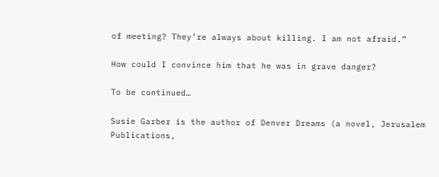of meeting? They’re always about killing. I am not afraid.”

How could I convince him that he was in grave danger?

To be continued…

Susie Garber is the author of Denver Dreams (a novel, Jerusalem Publications,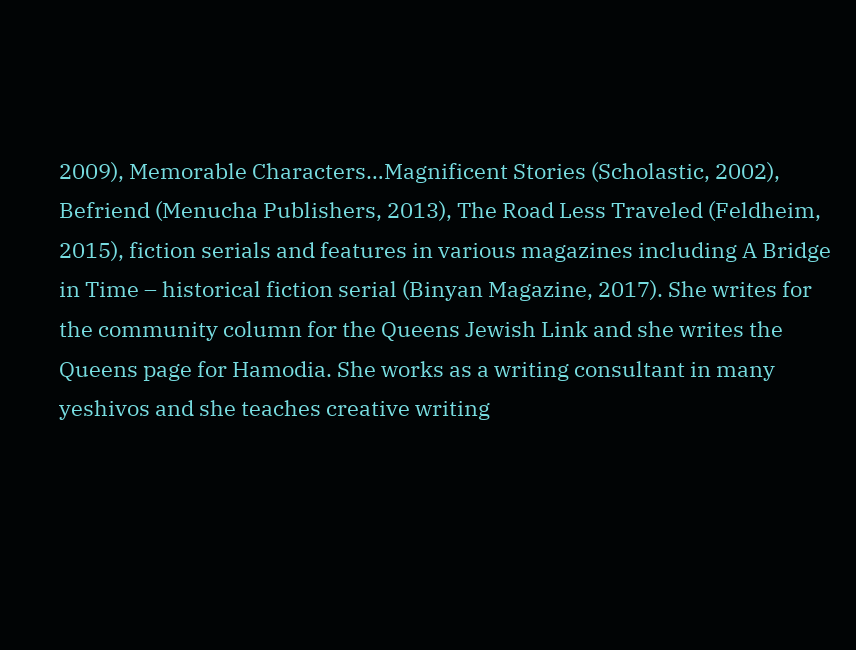2009), Memorable Characters…Magnificent Stories (Scholastic, 2002), Befriend (Menucha Publishers, 2013), The Road Less Traveled (Feldheim, 2015), fiction serials and features in various magazines including A Bridge in Time – historical fiction serial (Binyan Magazine, 2017). She writes for the community column for the Queens Jewish Link and she writes the Queens page for Hamodia. She works as a writing consultant in many yeshivos and she teaches creative writing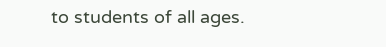to students of all ages.